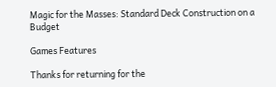Magic for the Masses: Standard Deck Construction on a Budget

Games Features

Thanks for returning for the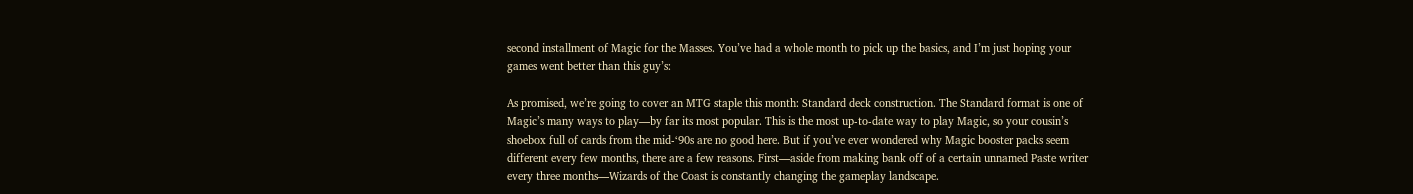second installment of Magic for the Masses. You’ve had a whole month to pick up the basics, and I’m just hoping your games went better than this guy’s:

As promised, we’re going to cover an MTG staple this month: Standard deck construction. The Standard format is one of Magic’s many ways to play—by far its most popular. This is the most up-to-date way to play Magic, so your cousin’s shoebox full of cards from the mid-‘90s are no good here. But if you’ve ever wondered why Magic booster packs seem different every few months, there are a few reasons. First—aside from making bank off of a certain unnamed Paste writer every three months—Wizards of the Coast is constantly changing the gameplay landscape.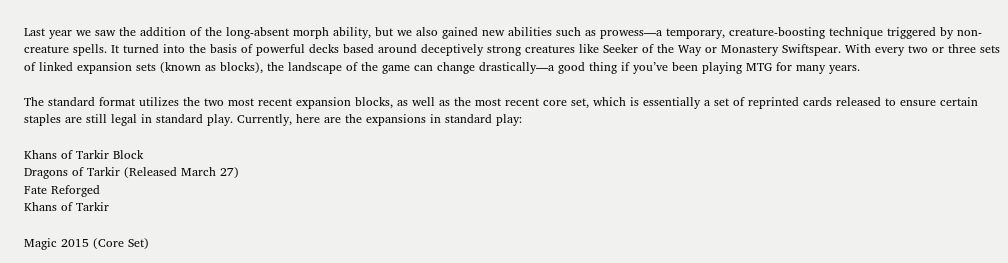Last year we saw the addition of the long-absent morph ability, but we also gained new abilities such as prowess—a temporary, creature-boosting technique triggered by non-creature spells. It turned into the basis of powerful decks based around deceptively strong creatures like Seeker of the Way or Monastery Swiftspear. With every two or three sets of linked expansion sets (known as blocks), the landscape of the game can change drastically—a good thing if you’ve been playing MTG for many years.

The standard format utilizes the two most recent expansion blocks, as well as the most recent core set, which is essentially a set of reprinted cards released to ensure certain staples are still legal in standard play. Currently, here are the expansions in standard play:

Khans of Tarkir Block
Dragons of Tarkir (Released March 27)
Fate Reforged
Khans of Tarkir

Magic 2015 (Core Set)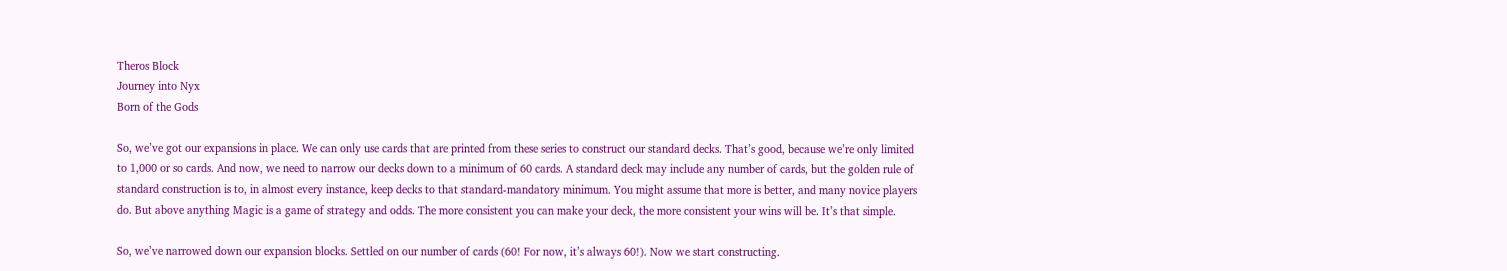Theros Block
Journey into Nyx
Born of the Gods

So, we’ve got our expansions in place. We can only use cards that are printed from these series to construct our standard decks. That’s good, because we’re only limited to 1,000 or so cards. And now, we need to narrow our decks down to a minimum of 60 cards. A standard deck may include any number of cards, but the golden rule of standard construction is to, in almost every instance, keep decks to that standard-mandatory minimum. You might assume that more is better, and many novice players do. But above anything Magic is a game of strategy and odds. The more consistent you can make your deck, the more consistent your wins will be. It’s that simple.

So, we’ve narrowed down our expansion blocks. Settled on our number of cards (60! For now, it’s always 60!). Now we start constructing.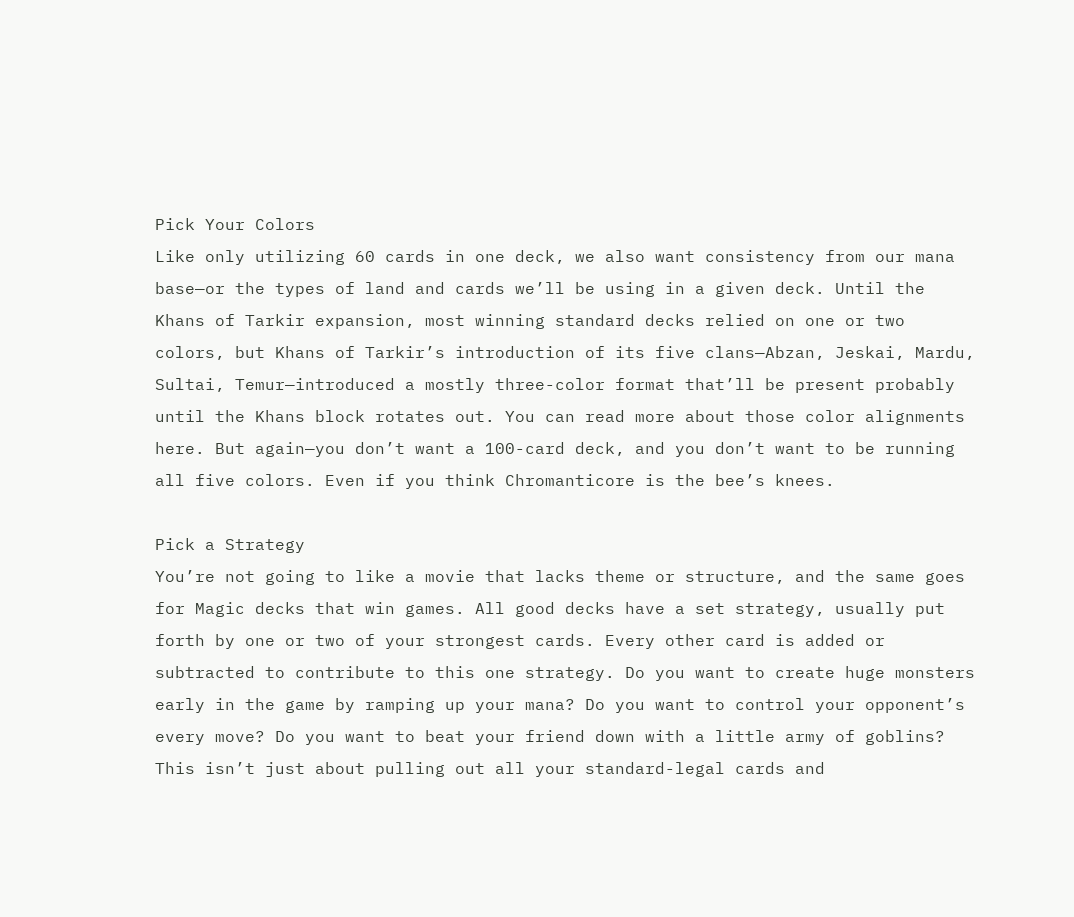Pick Your Colors
Like only utilizing 60 cards in one deck, we also want consistency from our mana base—or the types of land and cards we’ll be using in a given deck. Until the Khans of Tarkir expansion, most winning standard decks relied on one or two colors, but Khans of Tarkir’s introduction of its five clans—Abzan, Jeskai, Mardu, Sultai, Temur—introduced a mostly three-color format that’ll be present probably until the Khans block rotates out. You can read more about those color alignments here. But again—you don’t want a 100-card deck, and you don’t want to be running all five colors. Even if you think Chromanticore is the bee’s knees.

Pick a Strategy
You’re not going to like a movie that lacks theme or structure, and the same goes for Magic decks that win games. All good decks have a set strategy, usually put forth by one or two of your strongest cards. Every other card is added or subtracted to contribute to this one strategy. Do you want to create huge monsters early in the game by ramping up your mana? Do you want to control your opponent’s every move? Do you want to beat your friend down with a little army of goblins? This isn’t just about pulling out all your standard-legal cards and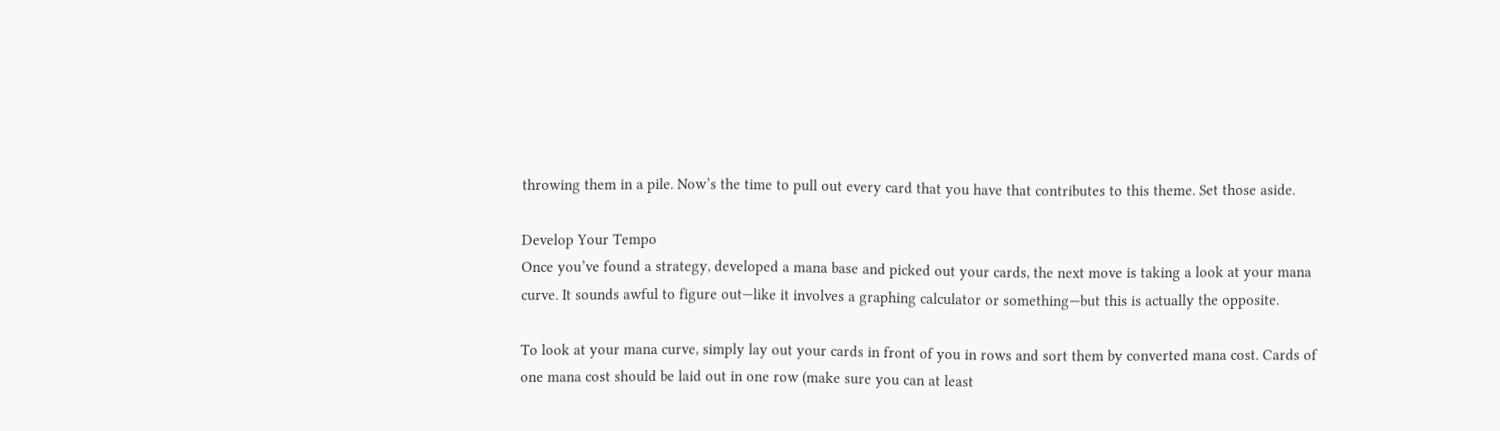throwing them in a pile. Now’s the time to pull out every card that you have that contributes to this theme. Set those aside.

Develop Your Tempo
Once you’ve found a strategy, developed a mana base and picked out your cards, the next move is taking a look at your mana curve. It sounds awful to figure out—like it involves a graphing calculator or something—but this is actually the opposite.

To look at your mana curve, simply lay out your cards in front of you in rows and sort them by converted mana cost. Cards of one mana cost should be laid out in one row (make sure you can at least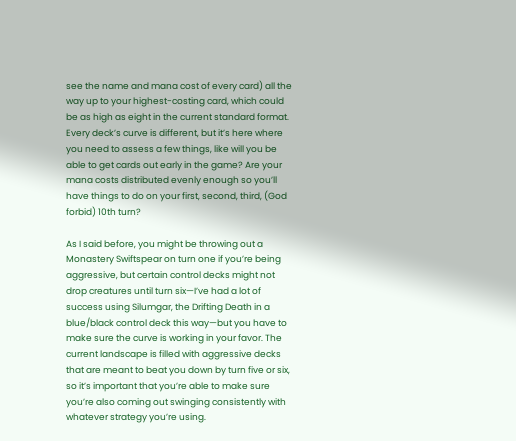see the name and mana cost of every card) all the way up to your highest-costing card, which could be as high as eight in the current standard format. Every deck’s curve is different, but it’s here where you need to assess a few things, like will you be able to get cards out early in the game? Are your mana costs distributed evenly enough so you’ll have things to do on your first, second, third, (God forbid) 10th turn?

As I said before, you might be throwing out a Monastery Swiftspear on turn one if you’re being aggressive, but certain control decks might not drop creatures until turn six—I’ve had a lot of success using Silumgar, the Drifting Death in a blue/black control deck this way—but you have to make sure the curve is working in your favor. The current landscape is filled with aggressive decks that are meant to beat you down by turn five or six, so it’s important that you’re able to make sure you’re also coming out swinging consistently with whatever strategy you’re using.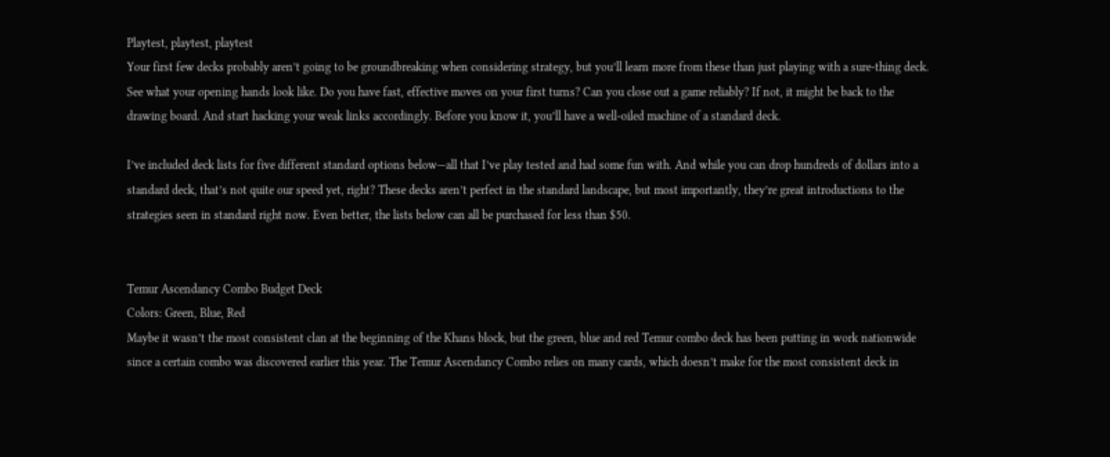Playtest, playtest, playtest
Your first few decks probably aren’t going to be groundbreaking when considering strategy, but you’ll learn more from these than just playing with a sure-thing deck. See what your opening hands look like. Do you have fast, effective moves on your first turns? Can you close out a game reliably? If not, it might be back to the drawing board. And start hacking your weak links accordingly. Before you know it, you’ll have a well-oiled machine of a standard deck.

I’ve included deck lists for five different standard options below—all that I’ve play tested and had some fun with. And while you can drop hundreds of dollars into a standard deck, that’s not quite our speed yet, right? These decks aren’t perfect in the standard landscape, but most importantly, they’re great introductions to the strategies seen in standard right now. Even better, the lists below can all be purchased for less than $50.


Temur Ascendancy Combo Budget Deck
Colors: Green, Blue, Red
Maybe it wasn’t the most consistent clan at the beginning of the Khans block, but the green, blue and red Temur combo deck has been putting in work nationwide since a certain combo was discovered earlier this year. The Temur Ascendancy Combo relies on many cards, which doesn’t make for the most consistent deck in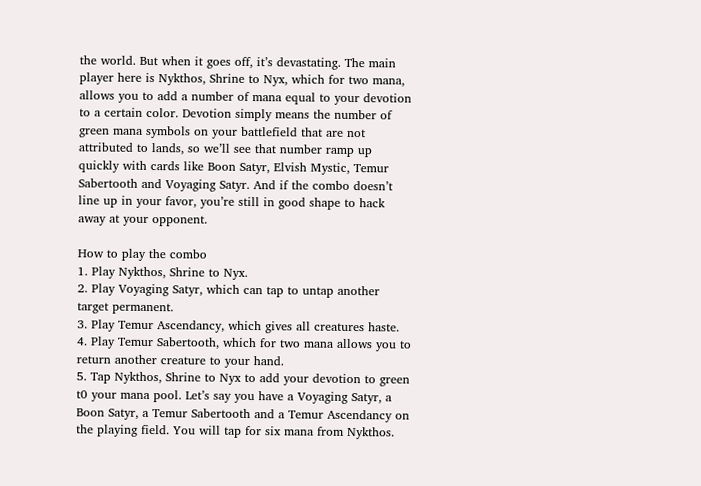the world. But when it goes off, it’s devastating. The main player here is Nykthos, Shrine to Nyx, which for two mana, allows you to add a number of mana equal to your devotion to a certain color. Devotion simply means the number of green mana symbols on your battlefield that are not attributed to lands, so we’ll see that number ramp up quickly with cards like Boon Satyr, Elvish Mystic, Temur Sabertooth and Voyaging Satyr. And if the combo doesn’t line up in your favor, you’re still in good shape to hack away at your opponent.

How to play the combo
1. Play Nykthos, Shrine to Nyx.
2. Play Voyaging Satyr, which can tap to untap another target permanent.
3. Play Temur Ascendancy, which gives all creatures haste.
4. Play Temur Sabertooth, which for two mana allows you to return another creature to your hand.
5. Tap Nykthos, Shrine to Nyx to add your devotion to green t0 your mana pool. Let’s say you have a Voyaging Satyr, a Boon Satyr, a Temur Sabertooth and a Temur Ascendancy on the playing field. You will tap for six mana from Nykthos.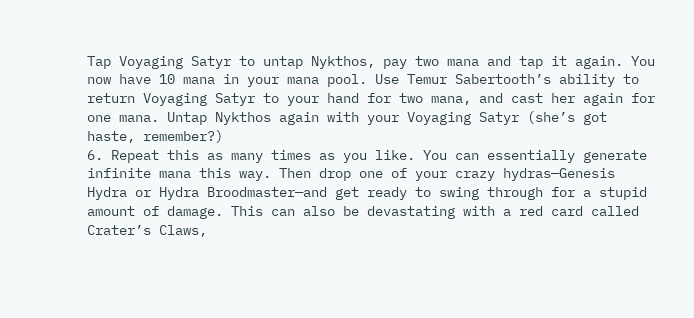Tap Voyaging Satyr to untap Nykthos, pay two mana and tap it again. You now have 10 mana in your mana pool. Use Temur Sabertooth’s ability to return Voyaging Satyr to your hand for two mana, and cast her again for one mana. Untap Nykthos again with your Voyaging Satyr (she’s got haste, remember?)
6. Repeat this as many times as you like. You can essentially generate infinite mana this way. Then drop one of your crazy hydras—Genesis Hydra or Hydra Broodmaster—and get ready to swing through for a stupid amount of damage. This can also be devastating with a red card called Crater’s Claws,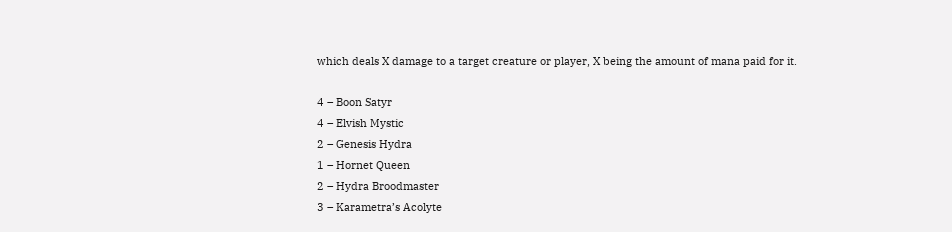which deals X damage to a target creature or player, X being the amount of mana paid for it.

4 – Boon Satyr
4 – Elvish Mystic
2 – Genesis Hydra
1 – Hornet Queen
2 – Hydra Broodmaster
3 – Karametra’s Acolyte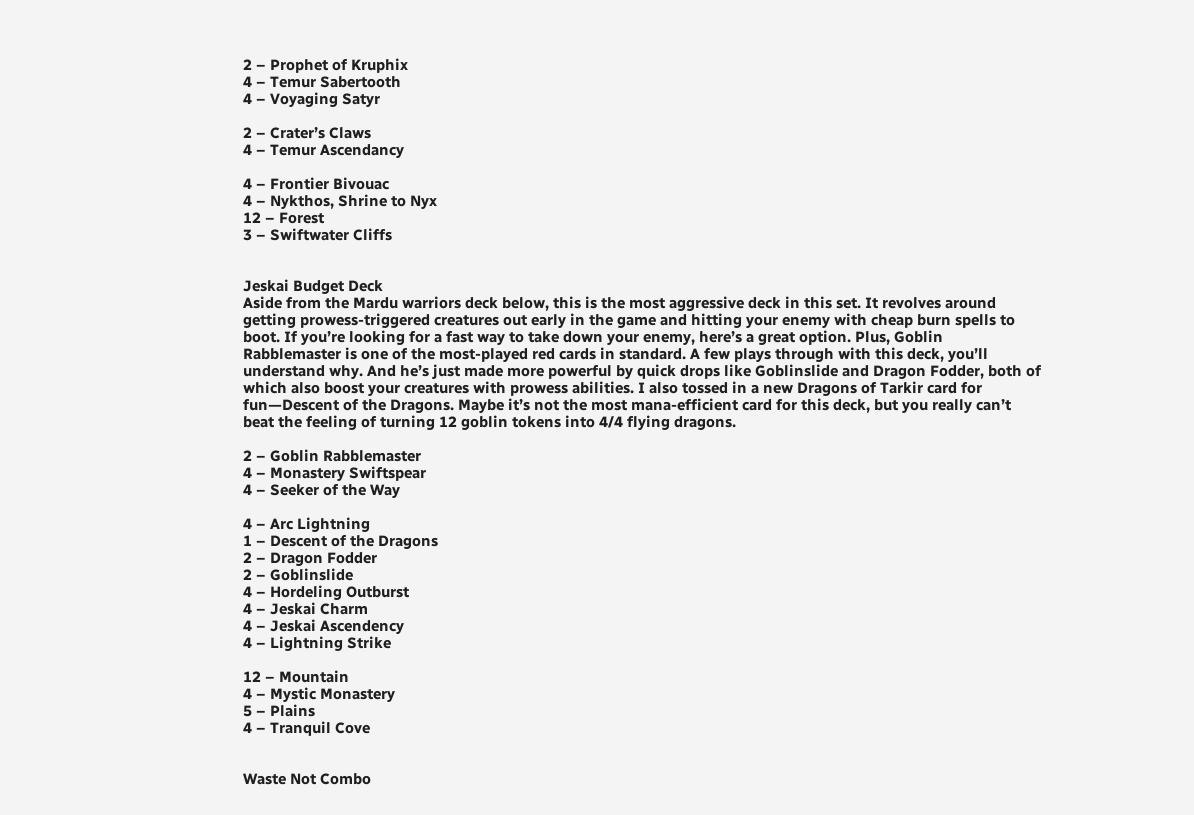2 – Prophet of Kruphix
4 – Temur Sabertooth
4 – Voyaging Satyr

2 – Crater’s Claws
4 – Temur Ascendancy

4 – Frontier Bivouac
4 – Nykthos, Shrine to Nyx
12 – Forest
3 – Swiftwater Cliffs


Jeskai Budget Deck
Aside from the Mardu warriors deck below, this is the most aggressive deck in this set. It revolves around getting prowess-triggered creatures out early in the game and hitting your enemy with cheap burn spells to boot. If you’re looking for a fast way to take down your enemy, here’s a great option. Plus, Goblin Rabblemaster is one of the most-played red cards in standard. A few plays through with this deck, you’ll understand why. And he’s just made more powerful by quick drops like Goblinslide and Dragon Fodder, both of which also boost your creatures with prowess abilities. I also tossed in a new Dragons of Tarkir card for fun—Descent of the Dragons. Maybe it’s not the most mana-efficient card for this deck, but you really can’t beat the feeling of turning 12 goblin tokens into 4/4 flying dragons.

2 – Goblin Rabblemaster
4 – Monastery Swiftspear
4 – Seeker of the Way

4 – Arc Lightning
1 – Descent of the Dragons
2 – Dragon Fodder
2 – Goblinslide
4 – Hordeling Outburst
4 – Jeskai Charm
4 – Jeskai Ascendency
4 – Lightning Strike

12 – Mountain
4 – Mystic Monastery
5 – Plains
4 – Tranquil Cove


Waste Not Combo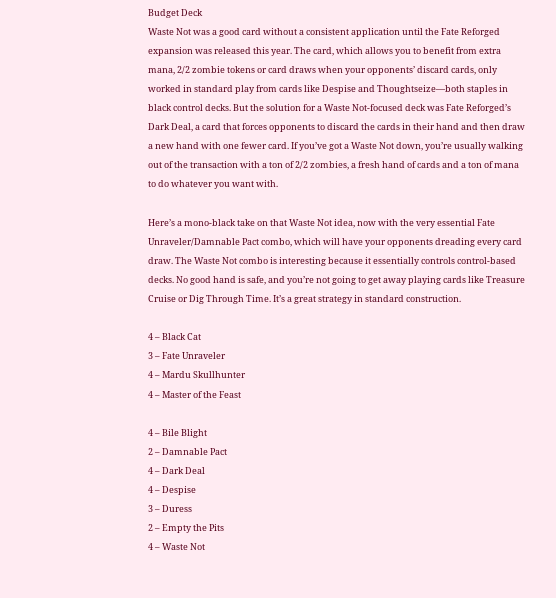Budget Deck
Waste Not was a good card without a consistent application until the Fate Reforged expansion was released this year. The card, which allows you to benefit from extra mana, 2/2 zombie tokens or card draws when your opponents’ discard cards, only worked in standard play from cards like Despise and Thoughtseize—both staples in black control decks. But the solution for a Waste Not-focused deck was Fate Reforged’s Dark Deal, a card that forces opponents to discard the cards in their hand and then draw a new hand with one fewer card. If you’ve got a Waste Not down, you’re usually walking out of the transaction with a ton of 2/2 zombies, a fresh hand of cards and a ton of mana to do whatever you want with.

Here’s a mono-black take on that Waste Not idea, now with the very essential Fate Unraveler/Damnable Pact combo, which will have your opponents dreading every card draw. The Waste Not combo is interesting because it essentially controls control-based decks. No good hand is safe, and you’re not going to get away playing cards like Treasure Cruise or Dig Through Time. It’s a great strategy in standard construction.

4 – Black Cat
3 – Fate Unraveler
4 – Mardu Skullhunter
4 – Master of the Feast

4 – Bile Blight
2 – Damnable Pact
4 – Dark Deal
4 – Despise
3 – Duress
2 – Empty the Pits
4 – Waste Not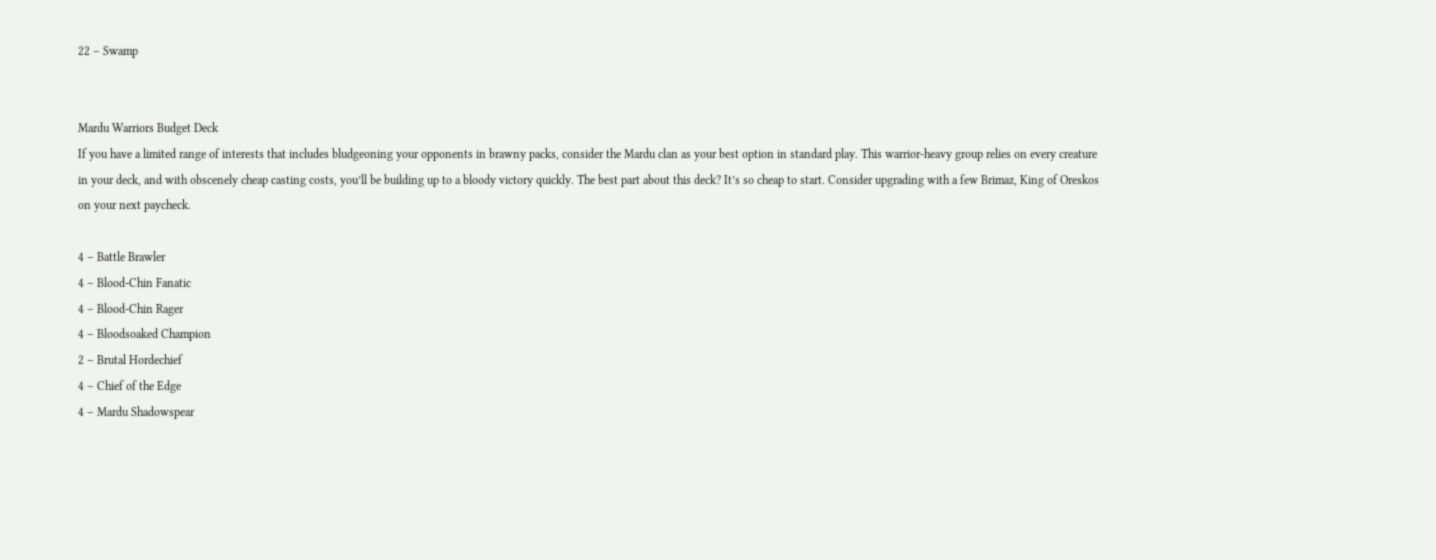22 – Swamp


Mardu Warriors Budget Deck
If you have a limited range of interests that includes bludgeoning your opponents in brawny packs, consider the Mardu clan as your best option in standard play. This warrior-heavy group relies on every creature in your deck, and with obscenely cheap casting costs, you’ll be building up to a bloody victory quickly. The best part about this deck? It’s so cheap to start. Consider upgrading with a few Brimaz, King of Oreskos on your next paycheck.

4 – Battle Brawler
4 – Blood-Chin Fanatic
4 – Blood-Chin Rager
4 – Bloodsoaked Champion
2 – Brutal Hordechief
4 – Chief of the Edge
4 – Mardu Shadowspear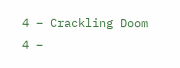4 – Crackling Doom
4 –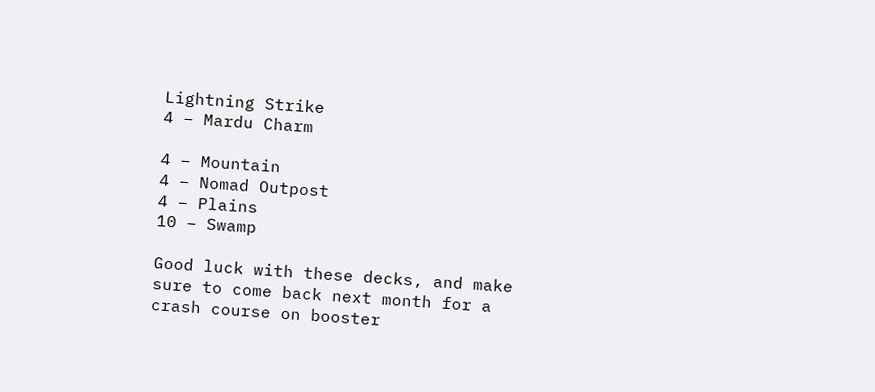Lightning Strike
4 – Mardu Charm

4 – Mountain
4 – Nomad Outpost
4 – Plains
10 – Swamp

Good luck with these decks, and make sure to come back next month for a crash course on booster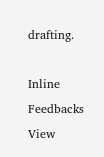drafting.

Inline Feedbacks
View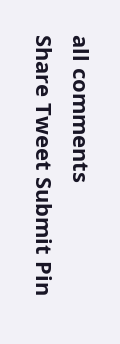all comments
Share Tweet Submit Pin